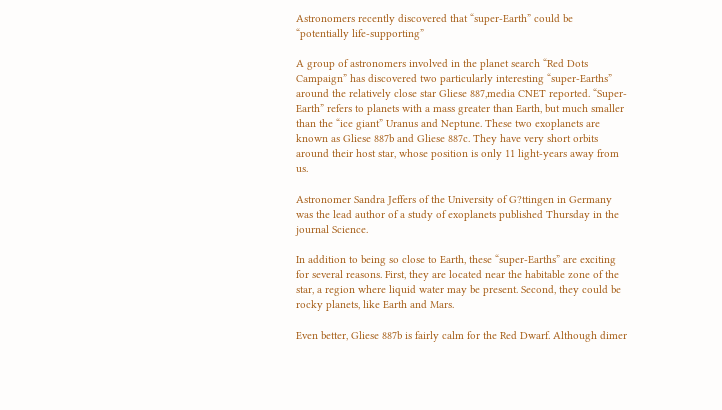Astronomers recently discovered that “super-Earth” could be “potentially life-supporting”

A group of astronomers involved in the planet search “Red Dots Campaign” has discovered two particularly interesting “super-Earths” around the relatively close star Gliese 887,media CNET reported. “Super-Earth” refers to planets with a mass greater than Earth, but much smaller than the “ice giant” Uranus and Neptune. These two exoplanets are known as Gliese 887b and Gliese 887c. They have very short orbits around their host star, whose position is only 11 light-years away from us.

Astronomer Sandra Jeffers of the University of G?ttingen in Germany was the lead author of a study of exoplanets published Thursday in the journal Science.

In addition to being so close to Earth, these “super-Earths” are exciting for several reasons. First, they are located near the habitable zone of the star, a region where liquid water may be present. Second, they could be rocky planets, like Earth and Mars.

Even better, Gliese 887b is fairly calm for the Red Dwarf. Although dimer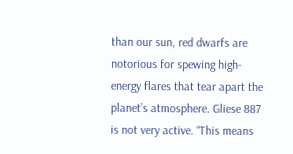than our sun, red dwarfs are notorious for spewing high-energy flares that tear apart the planet’s atmosphere. Gliese 887 is not very active. “This means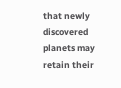that newly discovered planets may retain their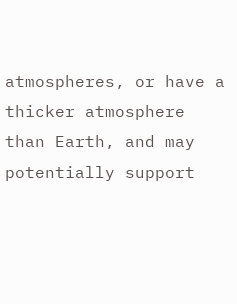atmospheres, or have a thicker atmosphere than Earth, and may potentially support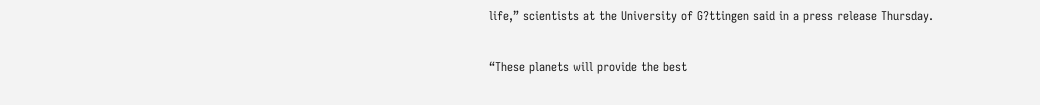life,” scientists at the University of G?ttingen said in a press release Thursday.

“These planets will provide the best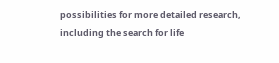possibilities for more detailed research, including the search for life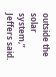outside the solar system,” Jeffers said.